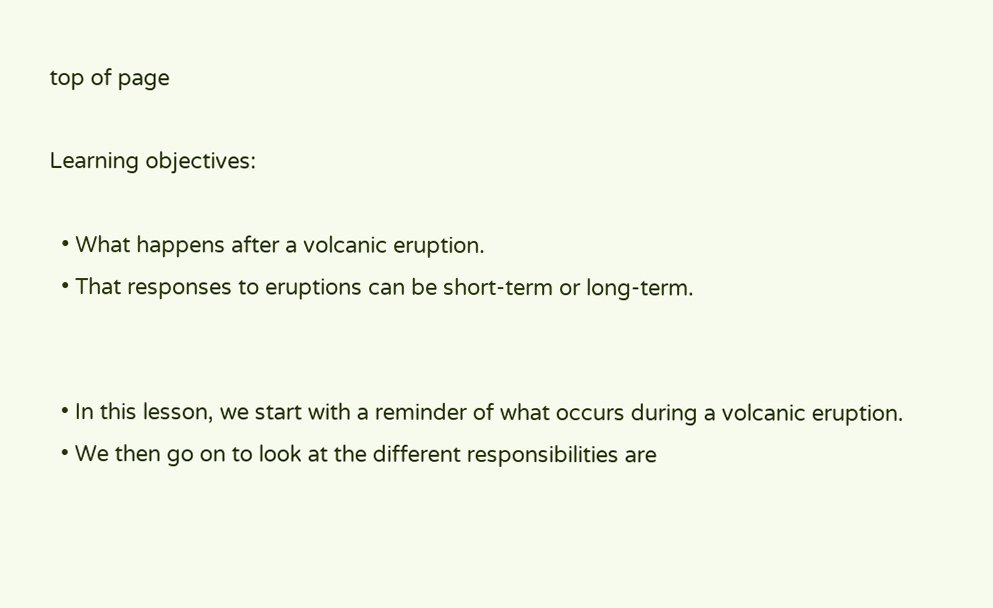top of page

Learning objectives:

  • What happens after a volcanic eruption.
  • That responses to eruptions can be short-term or long-term.


  • In this lesson, we start with a reminder of what occurs during a volcanic eruption.
  • We then go on to look at the different responsibilities are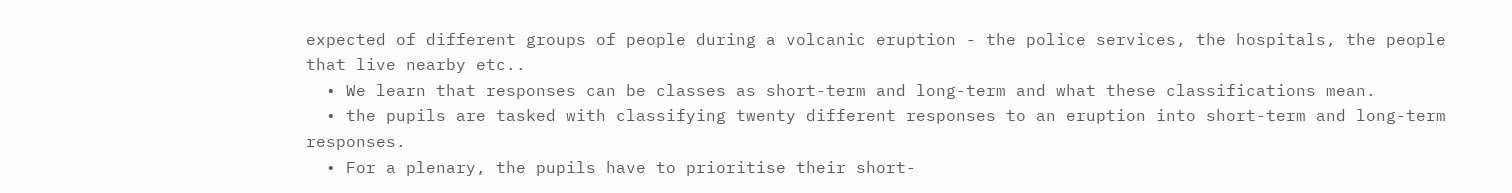expected of different groups of people during a volcanic eruption - the police services, the hospitals, the people that live nearby etc..
  • We learn that responses can be classes as short-term and long-term and what these classifications mean.
  • the pupils are tasked with classifying twenty different responses to an eruption into short-term and long-term responses.
  • For a plenary, the pupils have to prioritise their short-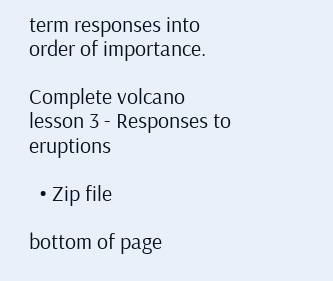term responses into order of importance.

Complete volcano lesson 3 - Responses to eruptions

  • Zip file

bottom of page